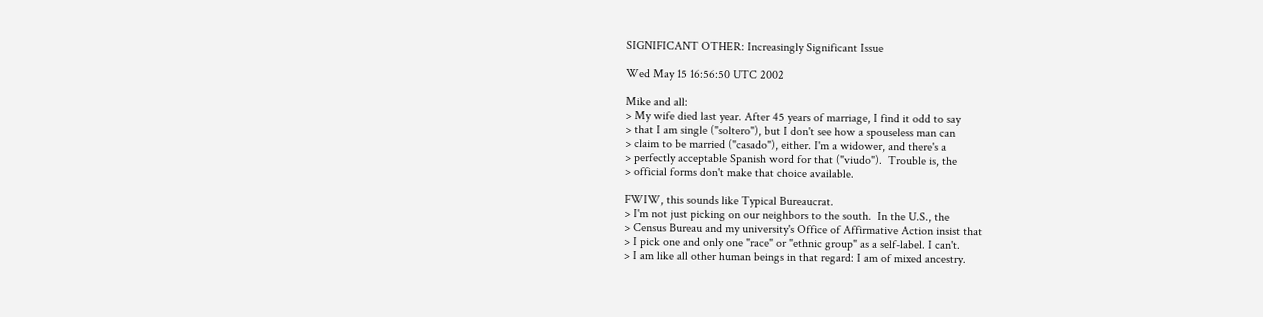SIGNIFICANT OTHER: Increasingly Significant Issue

Wed May 15 16:56:50 UTC 2002

Mike and all:
> My wife died last year. After 45 years of marriage, I find it odd to say
> that I am single ("soltero"), but I don't see how a spouseless man can
> claim to be married ("casado"), either. I'm a widower, and there's a
> perfectly acceptable Spanish word for that ("viudo").  Trouble is, the
> official forms don't make that choice available.

FWIW, this sounds like Typical Bureaucrat.
> I'm not just picking on our neighbors to the south.  In the U.S., the
> Census Bureau and my university's Office of Affirmative Action insist that
> I pick one and only one "race" or "ethnic group" as a self-label. I can't.
> I am like all other human beings in that regard: I am of mixed ancestry.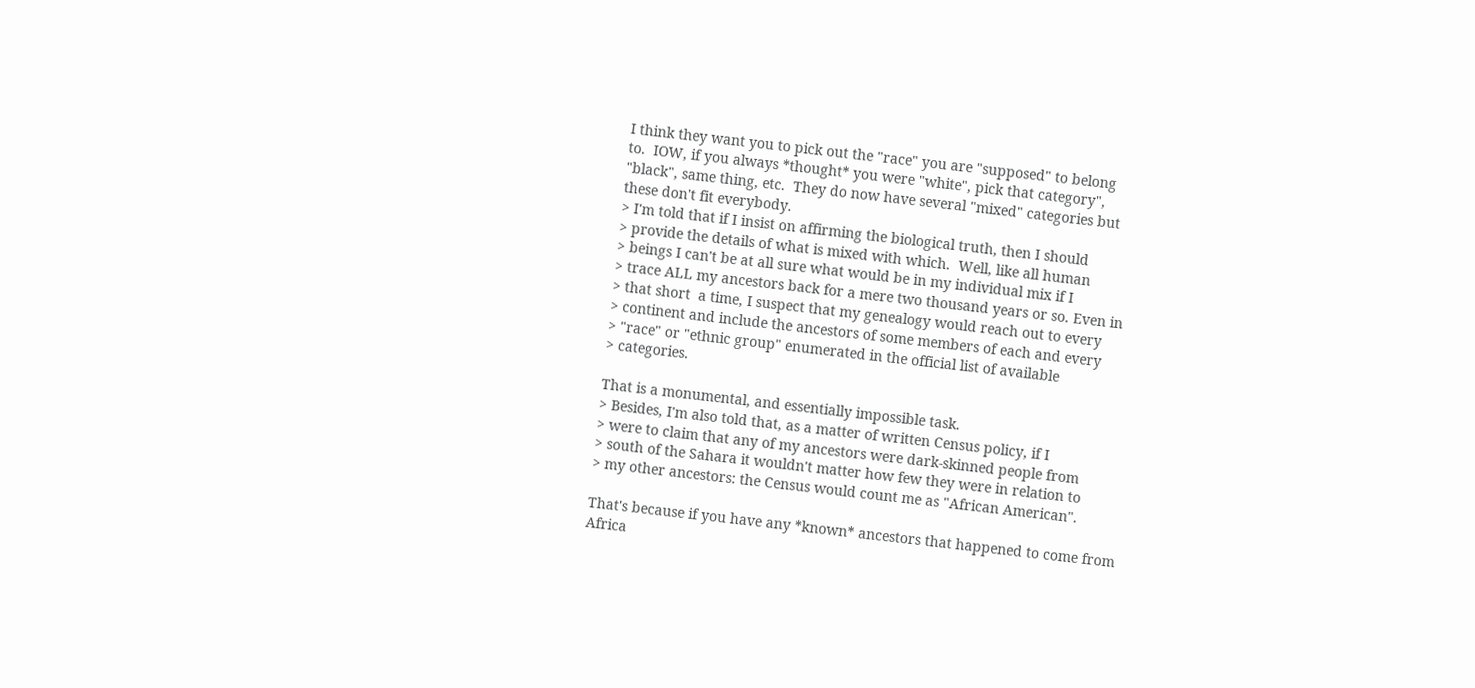I think they want you to pick out the "race" you are "supposed" to belong
to.  IOW, if you always *thought* you were "white", pick that category",
"black", same thing, etc.  They do now have several "mixed" categories but
these don't fit everybody.
> I'm told that if I insist on affirming the biological truth, then I should
> provide the details of what is mixed with which.  Well, like all human
> beings I can't be at all sure what would be in my individual mix if I
> trace ALL my ancestors back for a mere two thousand years or so. Even in
> that short  a time, I suspect that my genealogy would reach out to every
> continent and include the ancestors of some members of each and every
> "race" or "ethnic group" enumerated in the official list of available
> categories.

That is a monumental, and essentially impossible task.
> Besides, I'm also told that, as a matter of written Census policy, if I
> were to claim that any of my ancestors were dark-skinned people from
> south of the Sahara it wouldn't matter how few they were in relation to
> my other ancestors: the Census would count me as "African American".

That's because if you have any *known* ancestors that happened to come from
Africa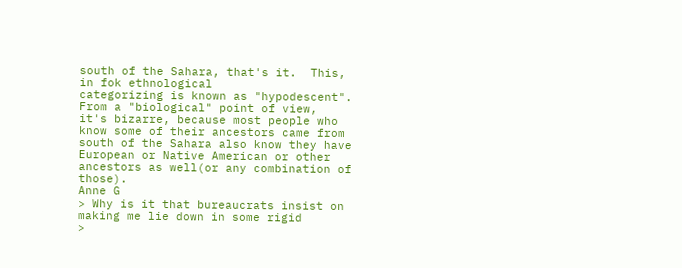south of the Sahara, that's it.  This, in fok ethnological
categorizing is known as "hypodescent".  From a "biological" point of view,
it's bizarre, because most people who know some of their ancestors came from
south of the Sahara also know they have European or Native American or other
ancestors as well(or any combination of those).
Anne G
> Why is it that bureaucrats insist on making me lie down in some rigid
>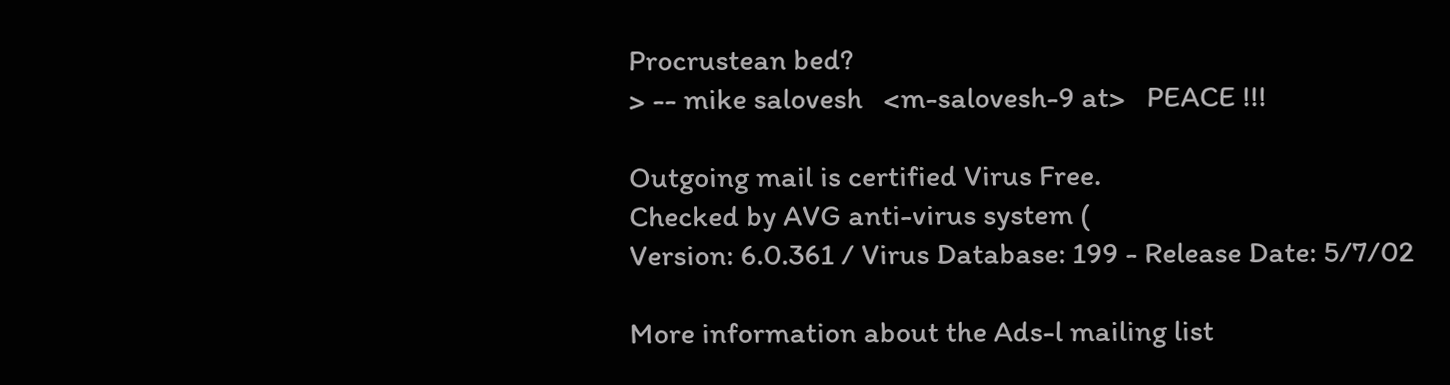Procrustean bed?
> -- mike salovesh   <m-salovesh-9 at>   PEACE !!!

Outgoing mail is certified Virus Free.
Checked by AVG anti-virus system (
Version: 6.0.361 / Virus Database: 199 - Release Date: 5/7/02

More information about the Ads-l mailing list